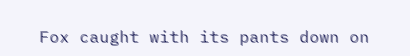Fox caught with its pants down on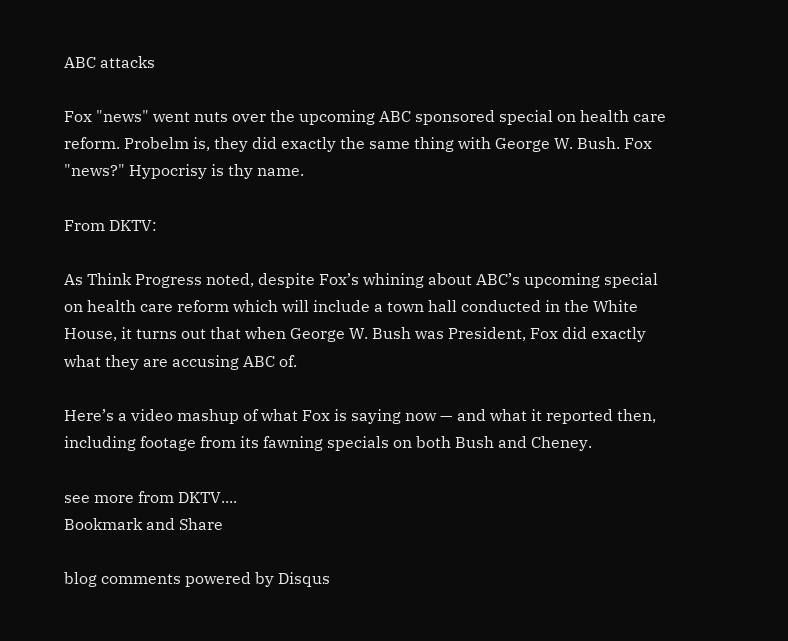ABC attacks

Fox "news" went nuts over the upcoming ABC sponsored special on health care reform. Probelm is, they did exactly the same thing with George W. Bush. Fox "news?" Hypocrisy is thy name.

From DKTV:

As Think Progress noted, despite Fox’s whining about ABC’s upcoming special on health care reform which will include a town hall conducted in the White House, it turns out that when George W. Bush was President, Fox did exactly what they are accusing ABC of.

Here’s a video mashup of what Fox is saying now — and what it reported then, including footage from its fawning specials on both Bush and Cheney.

see more from DKTV....
Bookmark and Share

blog comments powered by Disqus